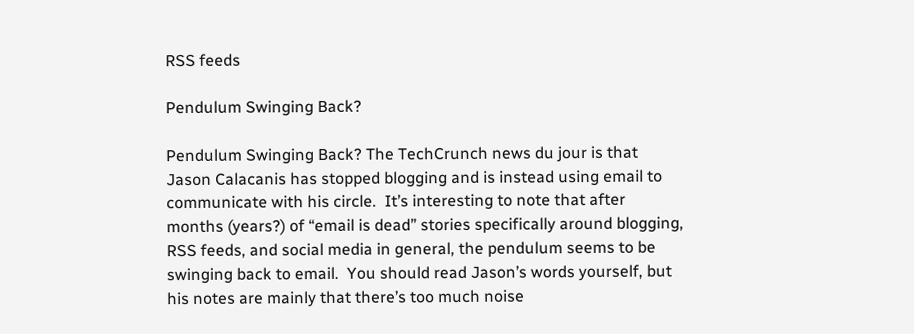RSS feeds

Pendulum Swinging Back?

Pendulum Swinging Back? The TechCrunch news du jour is that Jason Calacanis has stopped blogging and is instead using email to communicate with his circle.  It’s interesting to note that after months (years?) of “email is dead” stories specifically around blogging, RSS feeds, and social media in general, the pendulum seems to be swinging back to email.  You should read Jason’s words yourself, but his notes are mainly that there’s too much noise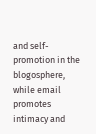and self-promotion in the blogosphere, while email promotes intimacy and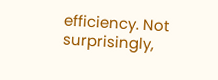efficiency. Not surprisingly,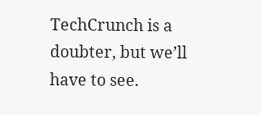TechCrunch is a doubter, but we’ll have to see.